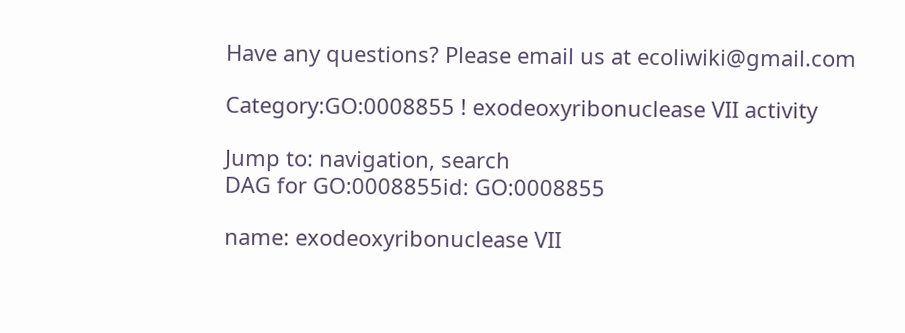Have any questions? Please email us at ecoliwiki@gmail.com

Category:GO:0008855 ! exodeoxyribonuclease VII activity

Jump to: navigation, search
DAG for GO:0008855id: GO:0008855

name: exodeoxyribonuclease VII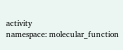activity
namespace: molecular_function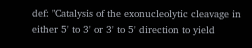def: "Catalysis of the exonucleolytic cleavage in either 5' to 3' or 3' to 5' direction to yield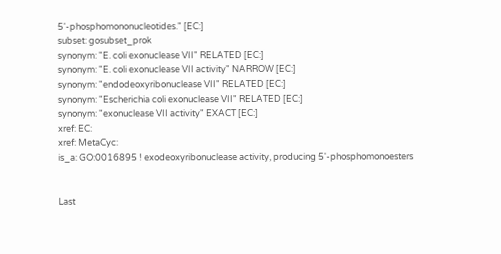5'-phosphomononucleotides." [EC:]
subset: gosubset_prok
synonym: "E. coli exonuclease VII" RELATED [EC:]
synonym: "E. coli exonuclease VII activity" NARROW [EC:]
synonym: "endodeoxyribonuclease VII" RELATED [EC:]
synonym: "Escherichia coli exonuclease VII" RELATED [EC:]
synonym: "exonuclease VII activity" EXACT [EC:]
xref: EC:
xref: MetaCyc:
is_a: GO:0016895 ! exodeoxyribonuclease activity, producing 5'-phosphomonoesters


Last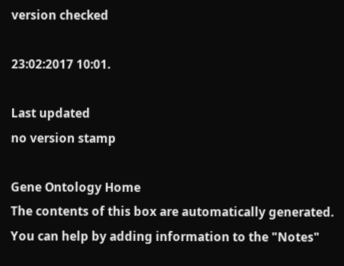version checked

23:02:2017 10:01.

Last updated
no version stamp

Gene Ontology Home
The contents of this box are automatically generated. You can help by adding information to the "Notes"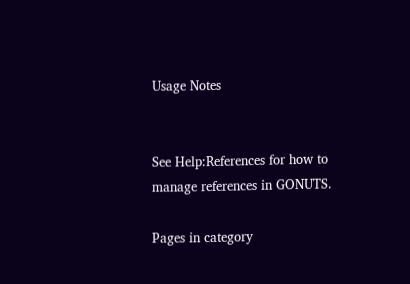Usage Notes


See Help:References for how to manage references in GONUTS.

Pages in category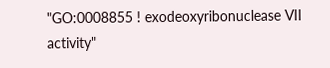"GO:0008855 ! exodeoxyribonuclease VII activity"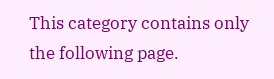This category contains only the following page.